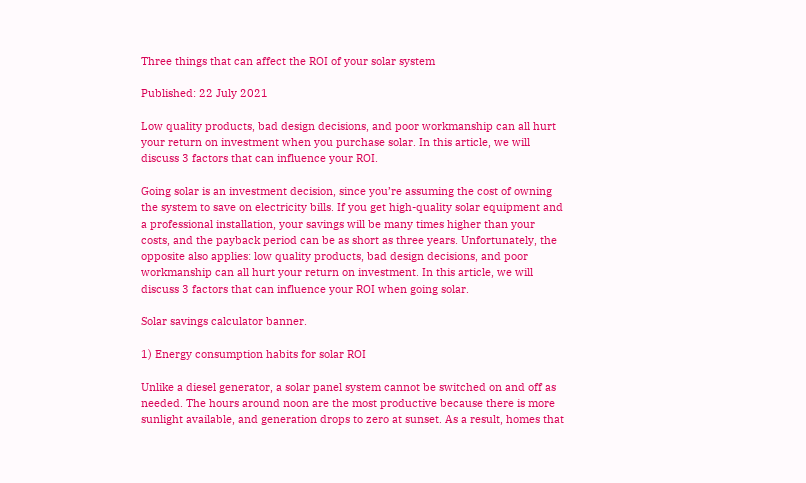Three things that can affect the ROI of your solar system

Published: 22 July 2021

Low quality products, bad design decisions, and poor workmanship can all hurt your return on investment when you purchase solar. In this article, we will discuss 3 factors that can influence your ROI.

Going solar is an investment decision, since you’re assuming the cost of owning the system to save on electricity bills. If you get high-quality solar equipment and a professional installation, your savings will be many times higher than your costs, and the payback period can be as short as three years. Unfortunately, the opposite also applies: low quality products, bad design decisions, and poor workmanship can all hurt your return on investment. In this article, we will discuss 3 factors that can influence your ROI when going solar.

Solar savings calculator banner.

1) Energy consumption habits for solar ROI

Unlike a diesel generator, a solar panel system cannot be switched on and off as needed. The hours around noon are the most productive because there is more sunlight available, and generation drops to zero at sunset. As a result, homes that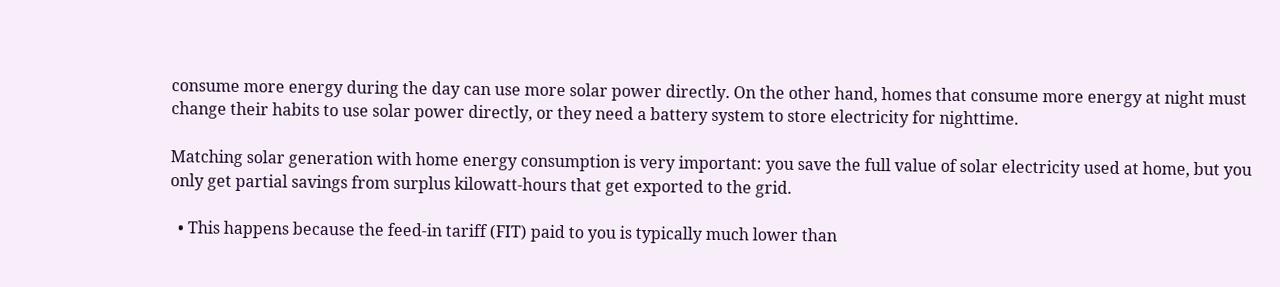consume more energy during the day can use more solar power directly. On the other hand, homes that consume more energy at night must change their habits to use solar power directly, or they need a battery system to store electricity for nighttime.

Matching solar generation with home energy consumption is very important: you save the full value of solar electricity used at home, but you only get partial savings from surplus kilowatt-hours that get exported to the grid.

  • This happens because the feed-in tariff (FIT) paid to you is typically much lower than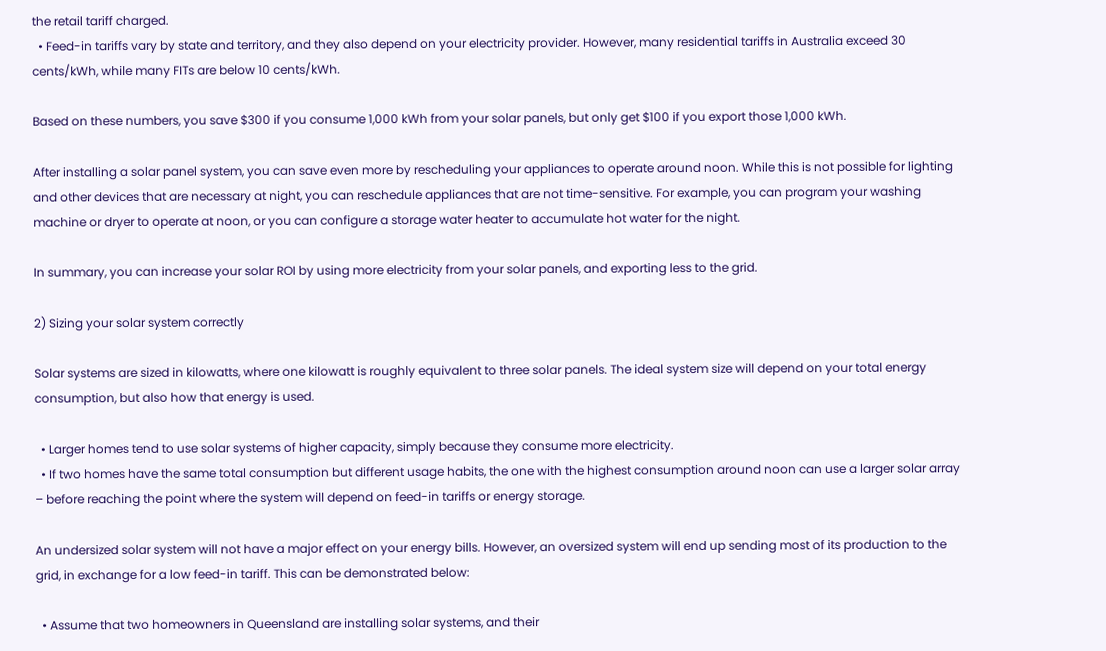the retail tariff charged.
  • Feed-in tariffs vary by state and territory, and they also depend on your electricity provider. However, many residential tariffs in Australia exceed 30 cents/kWh, while many FITs are below 10 cents/kWh.

Based on these numbers, you save $300 if you consume 1,000 kWh from your solar panels, but only get $100 if you export those 1,000 kWh.

After installing a solar panel system, you can save even more by rescheduling your appliances to operate around noon. While this is not possible for lighting and other devices that are necessary at night, you can reschedule appliances that are not time-sensitive. For example, you can program your washing machine or dryer to operate at noon, or you can configure a storage water heater to accumulate hot water for the night.

In summary, you can increase your solar ROI by using more electricity from your solar panels, and exporting less to the grid.

2) Sizing your solar system correctly

Solar systems are sized in kilowatts, where one kilowatt is roughly equivalent to three solar panels. The ideal system size will depend on your total energy consumption, but also how that energy is used.

  • Larger homes tend to use solar systems of higher capacity, simply because they consume more electricity.
  • If two homes have the same total consumption but different usage habits, the one with the highest consumption around noon can use a larger solar array – before reaching the point where the system will depend on feed-in tariffs or energy storage.

An undersized solar system will not have a major effect on your energy bills. However, an oversized system will end up sending most of its production to the grid, in exchange for a low feed-in tariff. This can be demonstrated below:

  • Assume that two homeowners in Queensland are installing solar systems, and their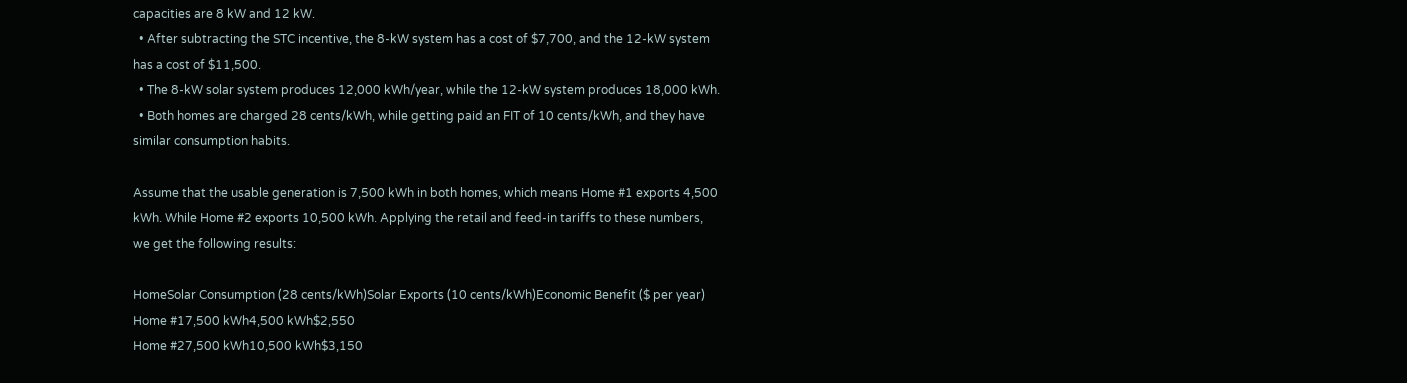capacities are 8 kW and 12 kW.
  • After subtracting the STC incentive, the 8-kW system has a cost of $7,700, and the 12-kW system has a cost of $11,500.
  • The 8-kW solar system produces 12,000 kWh/year, while the 12-kW system produces 18,000 kWh.
  • Both homes are charged 28 cents/kWh, while getting paid an FIT of 10 cents/kWh, and they have similar consumption habits.

Assume that the usable generation is 7,500 kWh in both homes, which means Home #1 exports 4,500 kWh. While Home #2 exports 10,500 kWh. Applying the retail and feed-in tariffs to these numbers, we get the following results:

HomeSolar Consumption (28 cents/kWh)Solar Exports (10 cents/kWh)Economic Benefit ($ per year)
Home #17,500 kWh4,500 kWh$2,550
Home #27,500 kWh10,500 kWh$3,150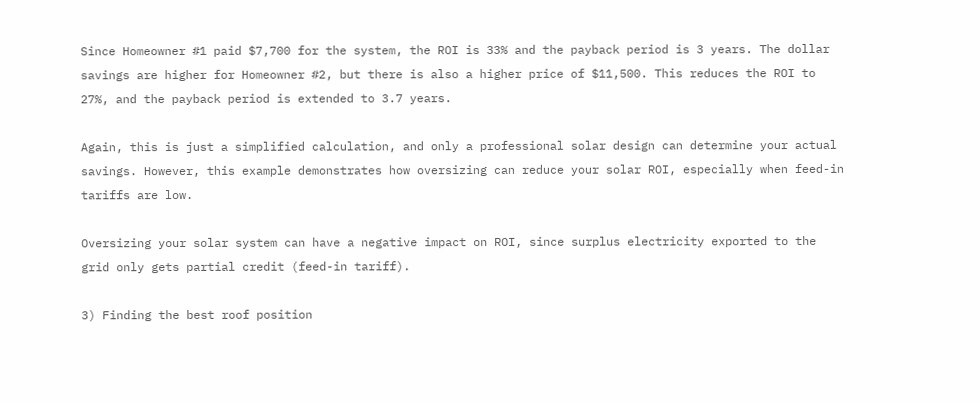Since Homeowner #1 paid $7,700 for the system, the ROI is 33% and the payback period is 3 years. The dollar savings are higher for Homeowner #2, but there is also a higher price of $11,500. This reduces the ROI to 27%, and the payback period is extended to 3.7 years.

Again, this is just a simplified calculation, and only a professional solar design can determine your actual savings. However, this example demonstrates how oversizing can reduce your solar ROI, especially when feed-in tariffs are low.

Oversizing your solar system can have a negative impact on ROI, since surplus electricity exported to the grid only gets partial credit (feed-in tariff).

3) Finding the best roof position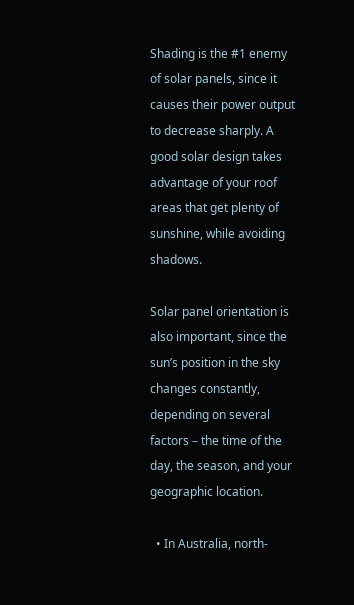Shading is the #1 enemy of solar panels, since it causes their power output to decrease sharply. A good solar design takes advantage of your roof areas that get plenty of sunshine, while avoiding shadows.

Solar panel orientation is also important, since the sun’s position in the sky changes constantly, depending on several factors – the time of the day, the season, and your geographic location.

  • In Australia, north-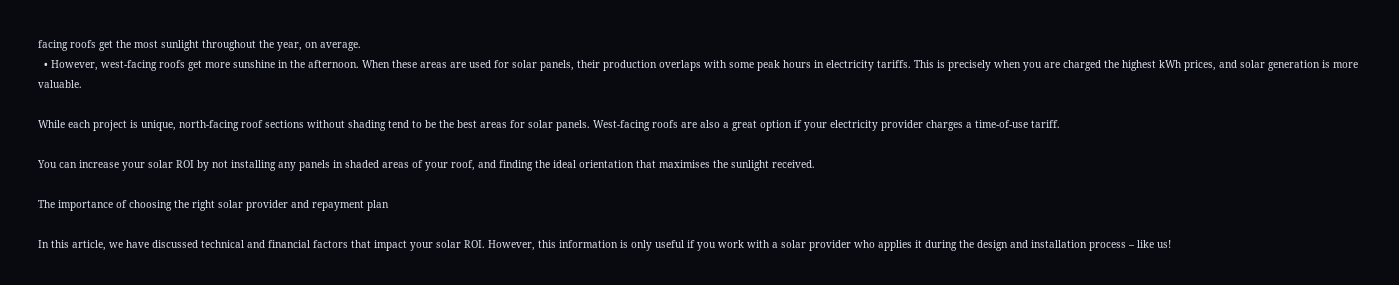facing roofs get the most sunlight throughout the year, on average.
  • However, west-facing roofs get more sunshine in the afternoon. When these areas are used for solar panels, their production overlaps with some peak hours in electricity tariffs. This is precisely when you are charged the highest kWh prices, and solar generation is more valuable.

While each project is unique, north-facing roof sections without shading tend to be the best areas for solar panels. West-facing roofs are also a great option if your electricity provider charges a time-of-use tariff.

You can increase your solar ROI by not installing any panels in shaded areas of your roof, and finding the ideal orientation that maximises the sunlight received.

The importance of choosing the right solar provider and repayment plan

In this article, we have discussed technical and financial factors that impact your solar ROI. However, this information is only useful if you work with a solar provider who applies it during the design and installation process – like us!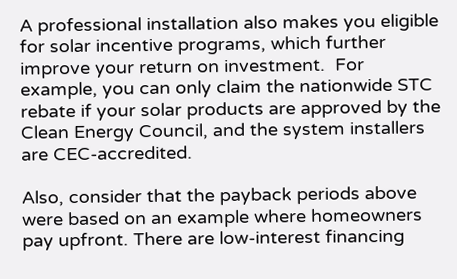A professional installation also makes you eligible for solar incentive programs, which further improve your return on investment.  For example, you can only claim the nationwide STC rebate if your solar products are approved by the Clean Energy Council, and the system installers are CEC-accredited.

Also, consider that the payback periods above were based on an example where homeowners pay upfront. There are low-interest financing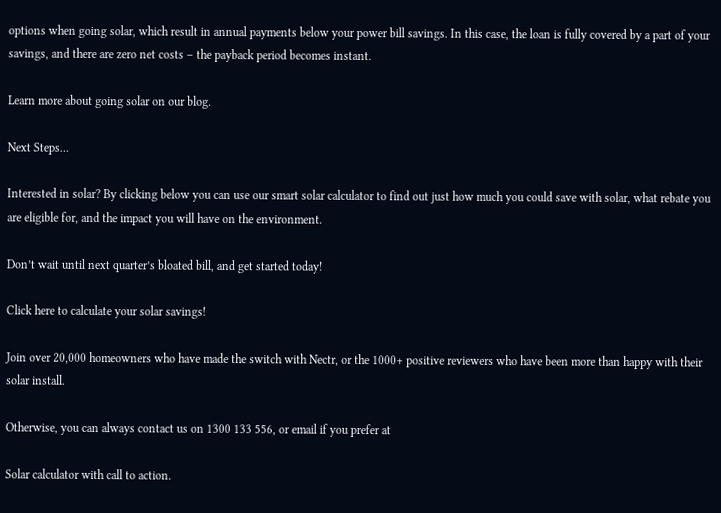options when going solar, which result in annual payments below your power bill savings. In this case, the loan is fully covered by a part of your savings, and there are zero net costs – the payback period becomes instant.

Learn more about going solar on our blog.

Next Steps…

Interested in solar? By clicking below you can use our smart solar calculator to find out just how much you could save with solar, what rebate you are eligible for, and the impact you will have on the environment.

Don’t wait until next quarter’s bloated bill, and get started today!

Click here to calculate your solar savings!

Join over 20,000 homeowners who have made the switch with Nectr, or the 1000+ positive reviewers who have been more than happy with their solar install.

Otherwise, you can always contact us on 1300 133 556, or email if you prefer at

Solar calculator with call to action.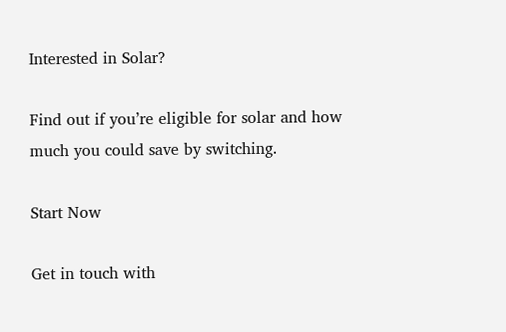Interested in Solar?

Find out if you’re eligible for solar and how much you could save by switching.

Start Now

Get in touch with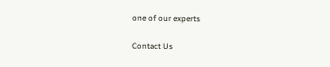one of our experts

Contact Us